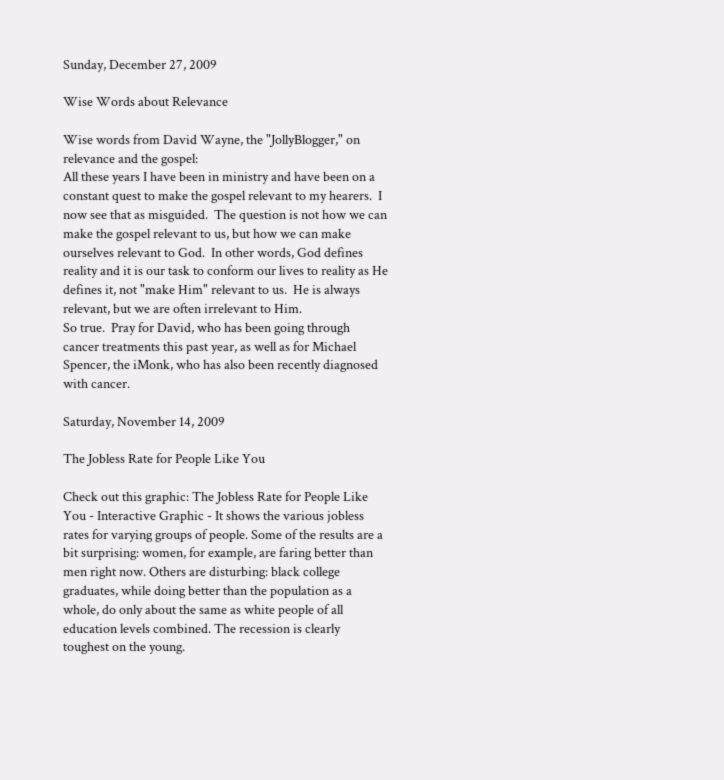Sunday, December 27, 2009

Wise Words about Relevance

Wise words from David Wayne, the "JollyBlogger," on relevance and the gospel:
All these years I have been in ministry and have been on a constant quest to make the gospel relevant to my hearers.  I now see that as misguided.  The question is not how we can make the gospel relevant to us, but how we can make ourselves relevant to God.  In other words, God defines reality and it is our task to conform our lives to reality as He defines it, not "make Him" relevant to us.  He is always relevant, but we are often irrelevant to Him.
So true.  Pray for David, who has been going through cancer treatments this past year, as well as for Michael Spencer, the iMonk, who has also been recently diagnosed with cancer.

Saturday, November 14, 2009

The Jobless Rate for People Like You

Check out this graphic: The Jobless Rate for People Like You - Interactive Graphic - It shows the various jobless rates for varying groups of people. Some of the results are a bit surprising: women, for example, are faring better than men right now. Others are disturbing: black college graduates, while doing better than the population as a whole, do only about the same as white people of all education levels combined. The recession is clearly toughest on the young.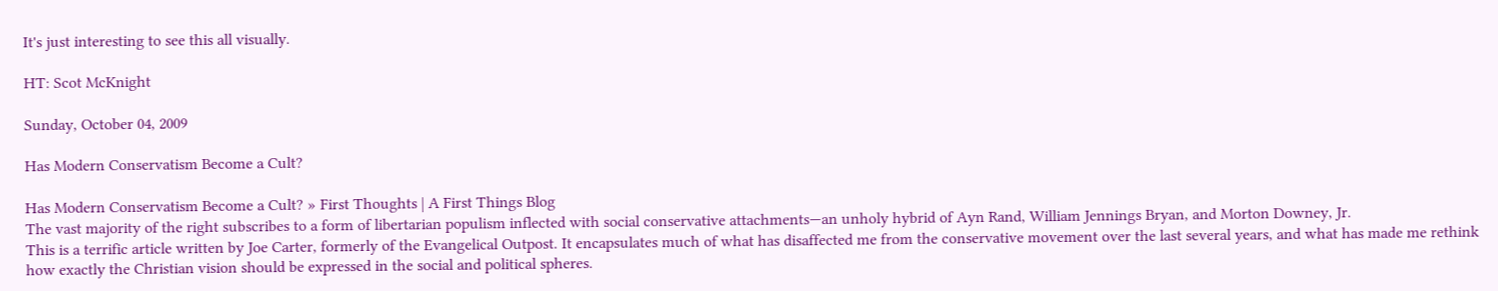It's just interesting to see this all visually.

HT: Scot McKnight

Sunday, October 04, 2009

Has Modern Conservatism Become a Cult?

Has Modern Conservatism Become a Cult? » First Thoughts | A First Things Blog
The vast majority of the right subscribes to a form of libertarian populism inflected with social conservative attachments—an unholy hybrid of Ayn Rand, William Jennings Bryan, and Morton Downey, Jr.
This is a terrific article written by Joe Carter, formerly of the Evangelical Outpost. It encapsulates much of what has disaffected me from the conservative movement over the last several years, and what has made me rethink how exactly the Christian vision should be expressed in the social and political spheres.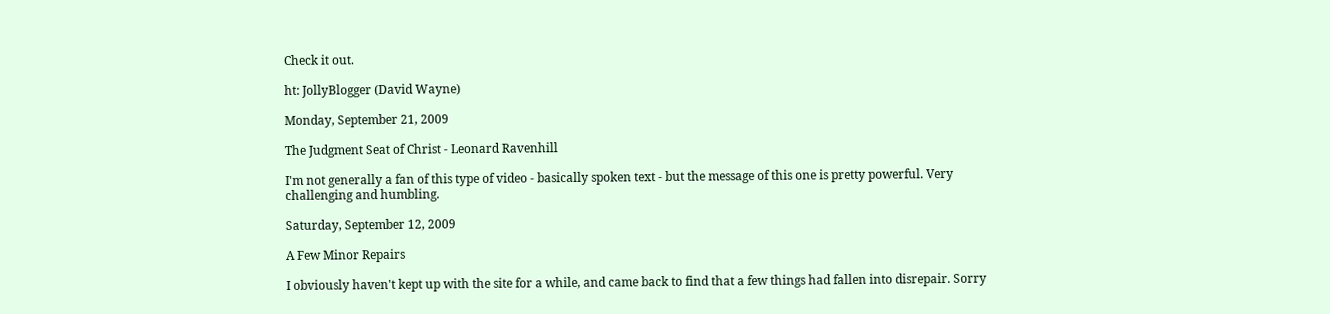Check it out.

ht: JollyBlogger (David Wayne)

Monday, September 21, 2009

The Judgment Seat of Christ - Leonard Ravenhill

I'm not generally a fan of this type of video - basically spoken text - but the message of this one is pretty powerful. Very challenging and humbling.

Saturday, September 12, 2009

A Few Minor Repairs

I obviously haven't kept up with the site for a while, and came back to find that a few things had fallen into disrepair. Sorry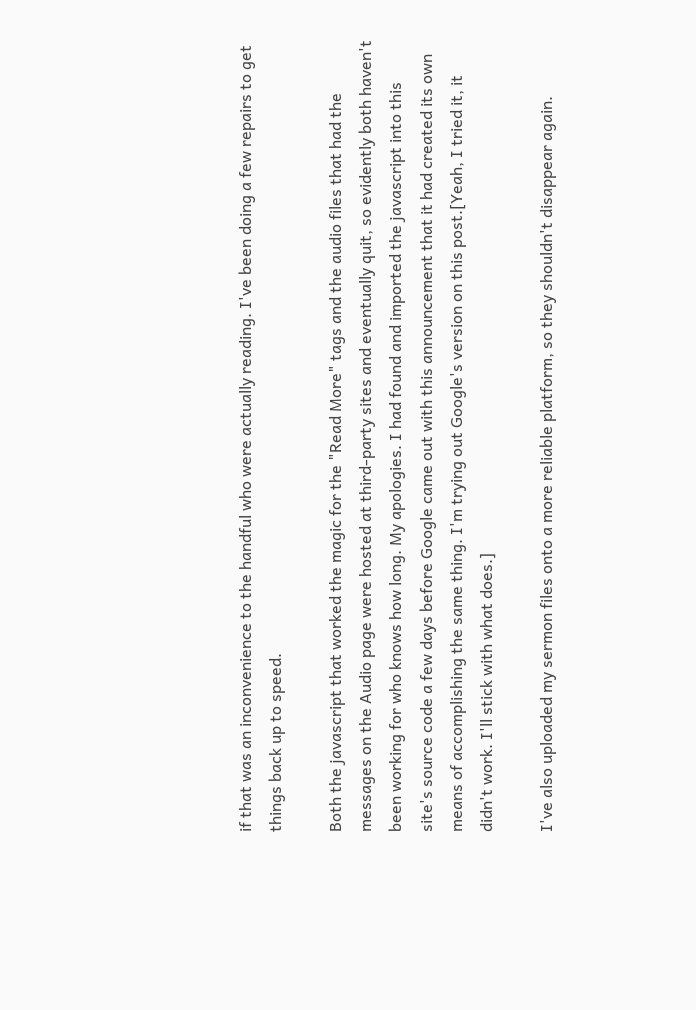if that was an inconvenience to the handful who were actually reading. I've been doing a few repairs to get things back up to speed.

Both the javascript that worked the magic for the "Read More" tags and the audio files that had the messages on the Audio page were hosted at third-party sites and eventually quit, so evidently both haven't been working for who knows how long. My apologies. I had found and imported the javascript into this site's source code a few days before Google came out with this announcement that it had created its own means of accomplishing the same thing. I'm trying out Google's version on this post.[Yeah, I tried it, it didn't work. I'll stick with what does.]

I've also uploaded my sermon files onto a more reliable platform, so they shouldn't disappear again.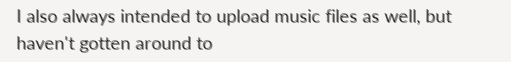I also always intended to upload music files as well, but haven't gotten around to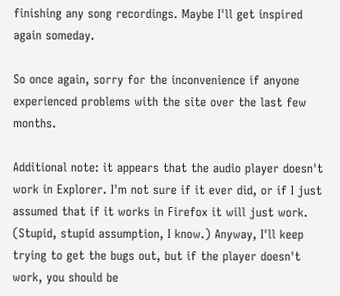finishing any song recordings. Maybe I'll get inspired again someday.

So once again, sorry for the inconvenience if anyone experienced problems with the site over the last few months.

Additional note: it appears that the audio player doesn't work in Explorer. I'm not sure if it ever did, or if I just assumed that if it works in Firefox it will just work. (Stupid, stupid assumption, I know.) Anyway, I'll keep trying to get the bugs out, but if the player doesn't work, you should be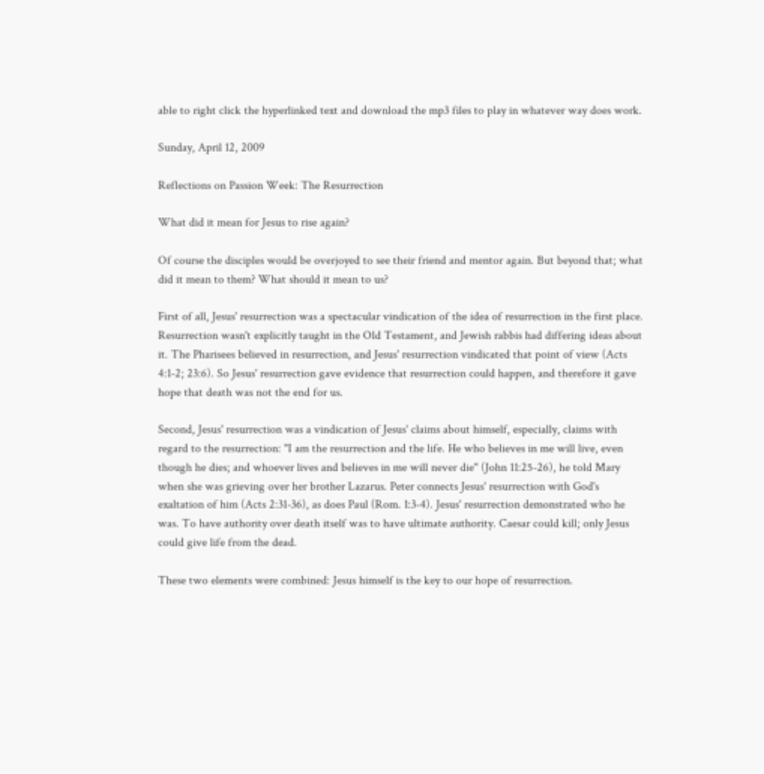able to right click the hyperlinked text and download the mp3 files to play in whatever way does work.

Sunday, April 12, 2009

Reflections on Passion Week: The Resurrection

What did it mean for Jesus to rise again?

Of course the disciples would be overjoyed to see their friend and mentor again. But beyond that; what did it mean to them? What should it mean to us?

First of all, Jesus' resurrection was a spectacular vindication of the idea of resurrection in the first place. Resurrection wasn't explicitly taught in the Old Testament, and Jewish rabbis had differing ideas about it. The Pharisees believed in resurrection, and Jesus' resurrection vindicated that point of view (Acts 4:1-2; 23:6). So Jesus' resurrection gave evidence that resurrection could happen, and therefore it gave hope that death was not the end for us.

Second, Jesus' resurrection was a vindication of Jesus' claims about himself, especially, claims with regard to the resurrection: "I am the resurrection and the life. He who believes in me will live, even though he dies; and whoever lives and believes in me will never die" (John 11:25-26), he told Mary when she was grieving over her brother Lazarus. Peter connects Jesus' resurrection with God's exaltation of him (Acts 2:31-36), as does Paul (Rom. 1:3-4). Jesus' resurrection demonstrated who he was. To have authority over death itself was to have ultimate authority. Caesar could kill; only Jesus could give life from the dead.

These two elements were combined: Jesus himself is the key to our hope of resurrection.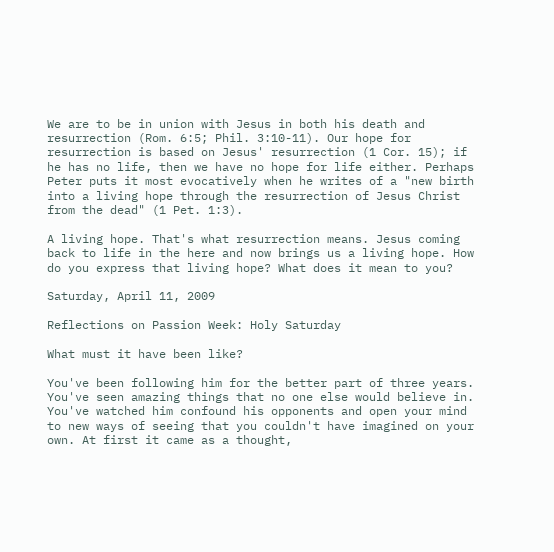We are to be in union with Jesus in both his death and resurrection (Rom. 6:5; Phil. 3:10-11). Our hope for resurrection is based on Jesus' resurrection (1 Cor. 15); if he has no life, then we have no hope for life either. Perhaps Peter puts it most evocatively when he writes of a "new birth into a living hope through the resurrection of Jesus Christ from the dead" (1 Pet. 1:3).

A living hope. That's what resurrection means. Jesus coming back to life in the here and now brings us a living hope. How do you express that living hope? What does it mean to you?

Saturday, April 11, 2009

Reflections on Passion Week: Holy Saturday

What must it have been like?

You've been following him for the better part of three years. You've seen amazing things that no one else would believe in. You've watched him confound his opponents and open your mind to new ways of seeing that you couldn't have imagined on your own. At first it came as a thought,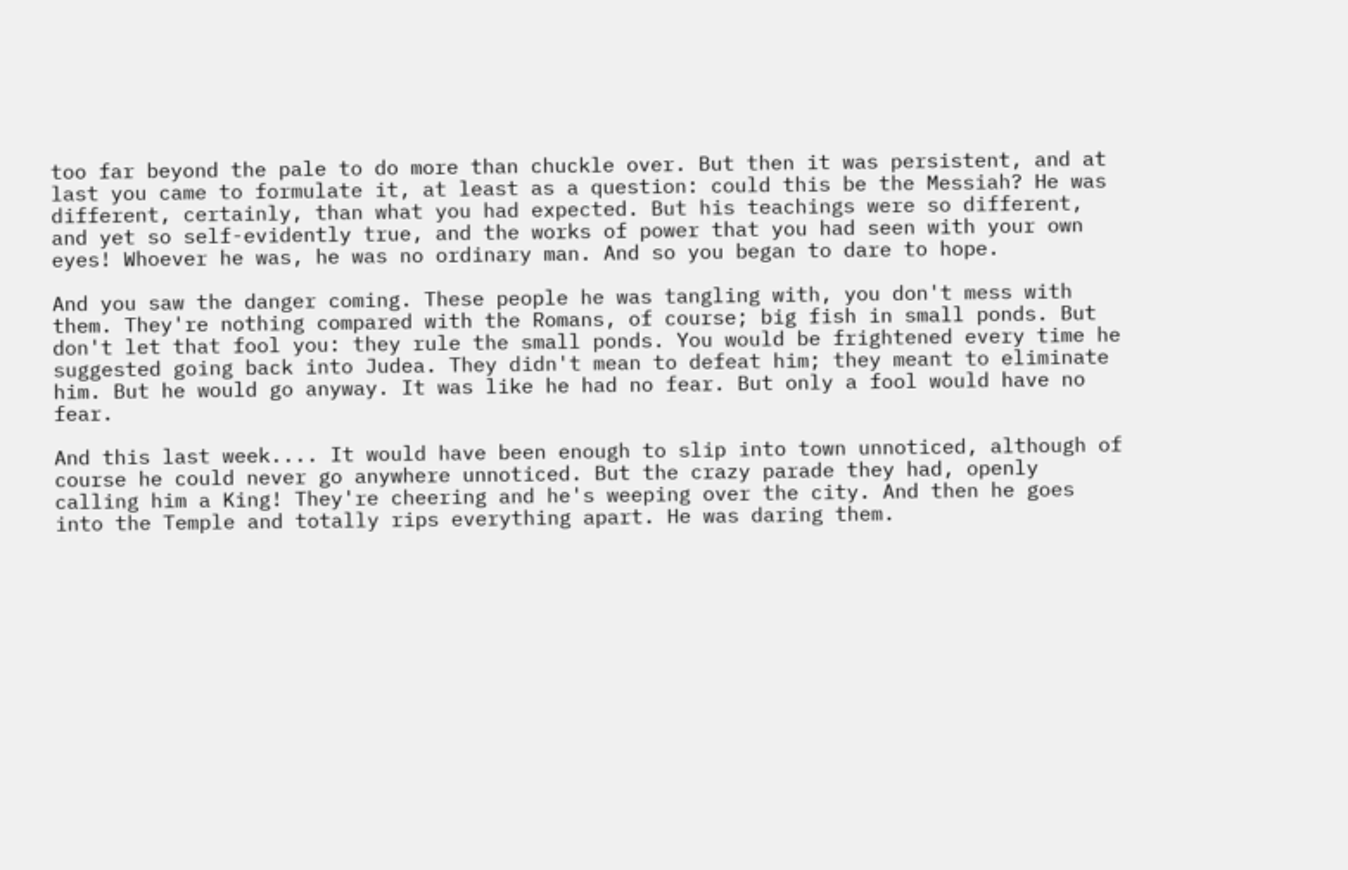too far beyond the pale to do more than chuckle over. But then it was persistent, and at last you came to formulate it, at least as a question: could this be the Messiah? He was different, certainly, than what you had expected. But his teachings were so different, and yet so self-evidently true, and the works of power that you had seen with your own eyes! Whoever he was, he was no ordinary man. And so you began to dare to hope.

And you saw the danger coming. These people he was tangling with, you don't mess with them. They're nothing compared with the Romans, of course; big fish in small ponds. But don't let that fool you: they rule the small ponds. You would be frightened every time he suggested going back into Judea. They didn't mean to defeat him; they meant to eliminate him. But he would go anyway. It was like he had no fear. But only a fool would have no fear.

And this last week.... It would have been enough to slip into town unnoticed, although of course he could never go anywhere unnoticed. But the crazy parade they had, openly calling him a King! They're cheering and he's weeping over the city. And then he goes into the Temple and totally rips everything apart. He was daring them.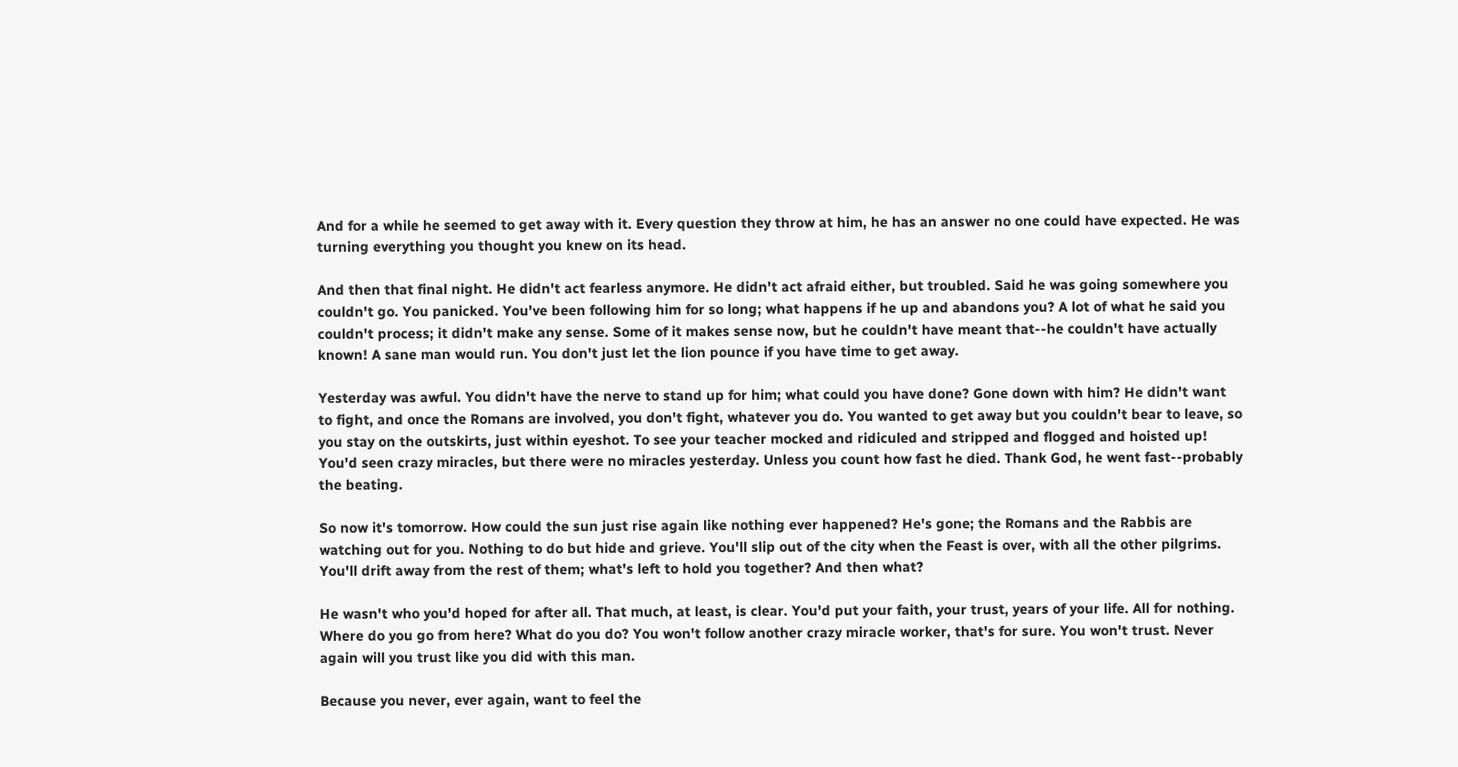And for a while he seemed to get away with it. Every question they throw at him, he has an answer no one could have expected. He was turning everything you thought you knew on its head.

And then that final night. He didn't act fearless anymore. He didn't act afraid either, but troubled. Said he was going somewhere you couldn't go. You panicked. You've been following him for so long; what happens if he up and abandons you? A lot of what he said you couldn't process; it didn't make any sense. Some of it makes sense now, but he couldn't have meant that--he couldn't have actually known! A sane man would run. You don't just let the lion pounce if you have time to get away.

Yesterday was awful. You didn't have the nerve to stand up for him; what could you have done? Gone down with him? He didn't want to fight, and once the Romans are involved, you don't fight, whatever you do. You wanted to get away but you couldn't bear to leave, so you stay on the outskirts, just within eyeshot. To see your teacher mocked and ridiculed and stripped and flogged and hoisted up! You'd seen crazy miracles, but there were no miracles yesterday. Unless you count how fast he died. Thank God, he went fast--probably the beating.

So now it's tomorrow. How could the sun just rise again like nothing ever happened? He's gone; the Romans and the Rabbis are watching out for you. Nothing to do but hide and grieve. You'll slip out of the city when the Feast is over, with all the other pilgrims. You'll drift away from the rest of them; what's left to hold you together? And then what?

He wasn't who you'd hoped for after all. That much, at least, is clear. You'd put your faith, your trust, years of your life. All for nothing. Where do you go from here? What do you do? You won't follow another crazy miracle worker, that's for sure. You won't trust. Never again will you trust like you did with this man.

Because you never, ever again, want to feel the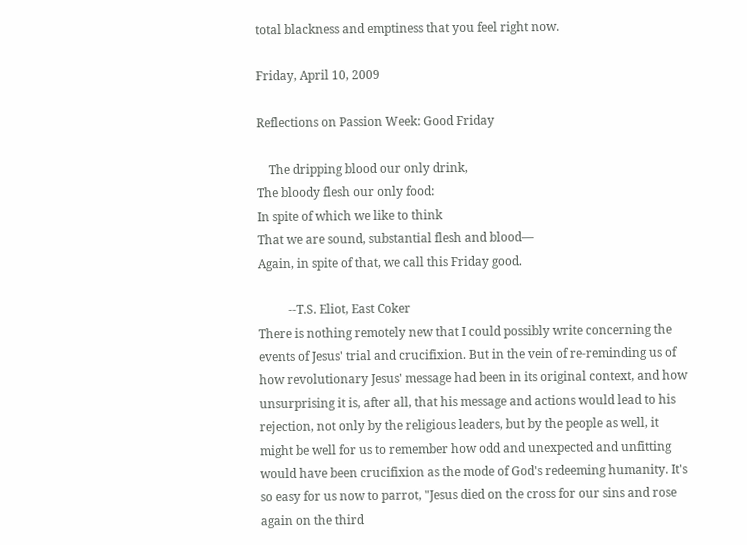total blackness and emptiness that you feel right now.

Friday, April 10, 2009

Reflections on Passion Week: Good Friday

    The dripping blood our only drink,
The bloody flesh our only food:
In spite of which we like to think
That we are sound, substantial flesh and blood—
Again, in spite of that, we call this Friday good.

          --T.S. Eliot, East Coker
There is nothing remotely new that I could possibly write concerning the events of Jesus' trial and crucifixion. But in the vein of re-reminding us of how revolutionary Jesus' message had been in its original context, and how unsurprising it is, after all, that his message and actions would lead to his rejection, not only by the religious leaders, but by the people as well, it might be well for us to remember how odd and unexpected and unfitting would have been crucifixion as the mode of God's redeeming humanity. It's so easy for us now to parrot, "Jesus died on the cross for our sins and rose again on the third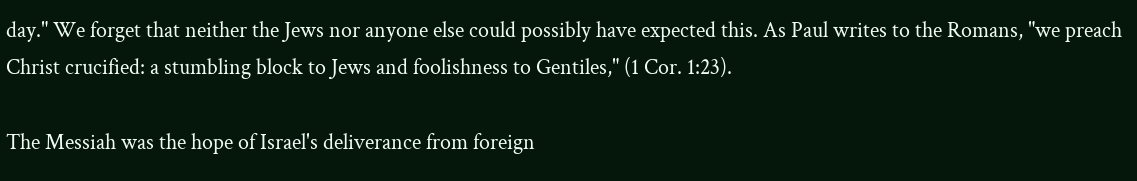day." We forget that neither the Jews nor anyone else could possibly have expected this. As Paul writes to the Romans, "we preach Christ crucified: a stumbling block to Jews and foolishness to Gentiles," (1 Cor. 1:23).

The Messiah was the hope of Israel's deliverance from foreign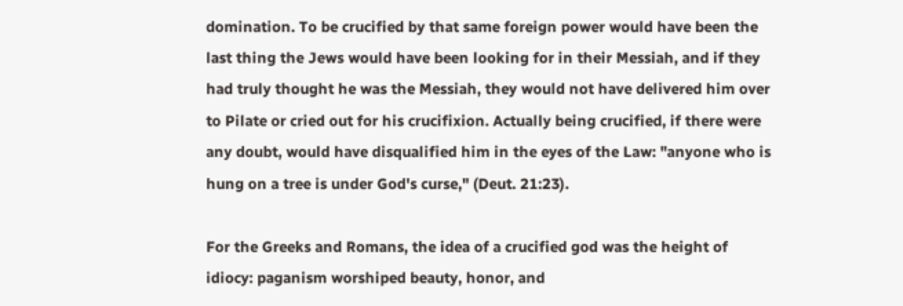domination. To be crucified by that same foreign power would have been the last thing the Jews would have been looking for in their Messiah, and if they had truly thought he was the Messiah, they would not have delivered him over to Pilate or cried out for his crucifixion. Actually being crucified, if there were any doubt, would have disqualified him in the eyes of the Law: "anyone who is hung on a tree is under God's curse," (Deut. 21:23).

For the Greeks and Romans, the idea of a crucified god was the height of idiocy: paganism worshiped beauty, honor, and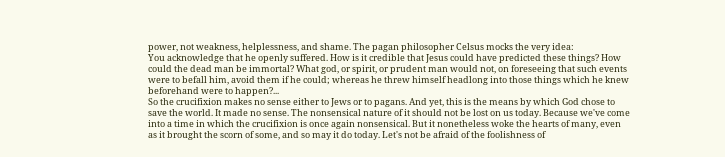power, not weakness, helplessness, and shame. The pagan philosopher Celsus mocks the very idea:
You acknowledge that he openly suffered. How is it credible that Jesus could have predicted these things? How could the dead man be immortal? What god, or spirit, or prudent man would not, on foreseeing that such events were to befall him, avoid them if he could; whereas he threw himself headlong into those things which he knew beforehand were to happen?...
So the crucifixion makes no sense either to Jews or to pagans. And yet, this is the means by which God chose to save the world. It made no sense. The nonsensical nature of it should not be lost on us today. Because we've come into a time in which the crucifixion is once again nonsensical. But it nonetheless woke the hearts of many, even as it brought the scorn of some, and so may it do today. Let's not be afraid of the foolishness of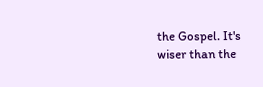the Gospel. It's wiser than the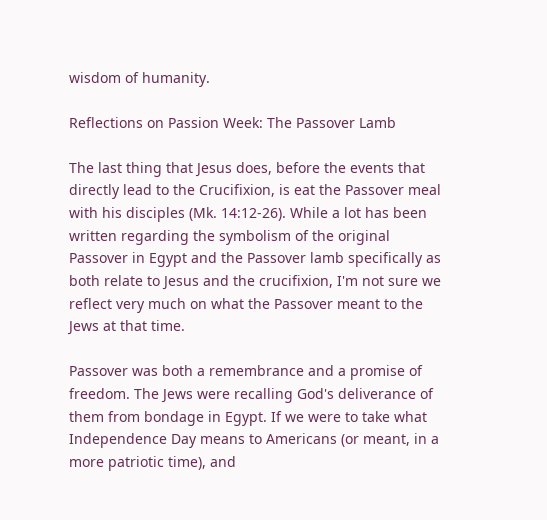wisdom of humanity.

Reflections on Passion Week: The Passover Lamb

The last thing that Jesus does, before the events that directly lead to the Crucifixion, is eat the Passover meal with his disciples (Mk. 14:12-26). While a lot has been written regarding the symbolism of the original Passover in Egypt and the Passover lamb specifically as both relate to Jesus and the crucifixion, I'm not sure we reflect very much on what the Passover meant to the Jews at that time.

Passover was both a remembrance and a promise of freedom. The Jews were recalling God's deliverance of them from bondage in Egypt. If we were to take what Independence Day means to Americans (or meant, in a more patriotic time), and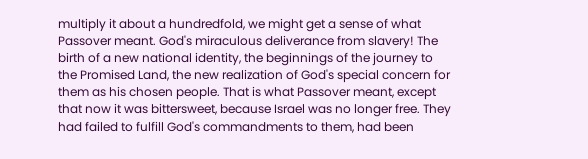multiply it about a hundredfold, we might get a sense of what Passover meant. God's miraculous deliverance from slavery! The birth of a new national identity, the beginnings of the journey to the Promised Land, the new realization of God's special concern for them as his chosen people. That is what Passover meant, except that now it was bittersweet, because Israel was no longer free. They had failed to fulfill God's commandments to them, had been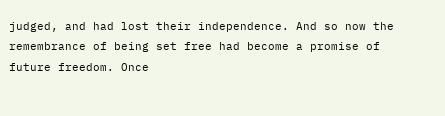judged, and had lost their independence. And so now the remembrance of being set free had become a promise of future freedom. Once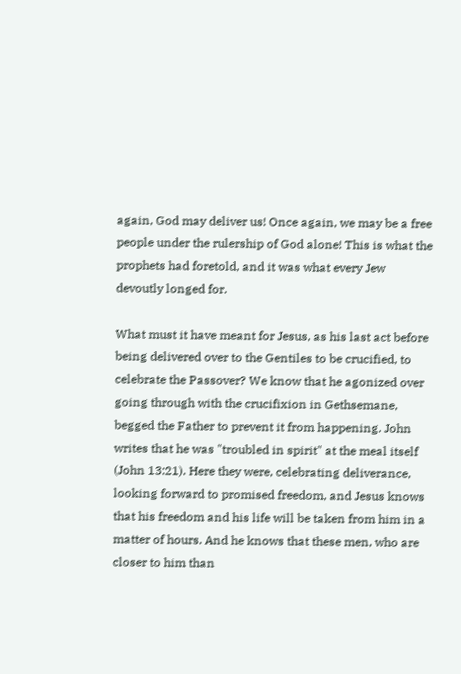again, God may deliver us! Once again, we may be a free people under the rulership of God alone! This is what the prophets had foretold, and it was what every Jew devoutly longed for.

What must it have meant for Jesus, as his last act before being delivered over to the Gentiles to be crucified, to celebrate the Passover? We know that he agonized over going through with the crucifixion in Gethsemane, begged the Father to prevent it from happening. John writes that he was "troubled in spirit" at the meal itself (John 13:21). Here they were, celebrating deliverance, looking forward to promised freedom, and Jesus knows that his freedom and his life will be taken from him in a matter of hours. And he knows that these men, who are closer to him than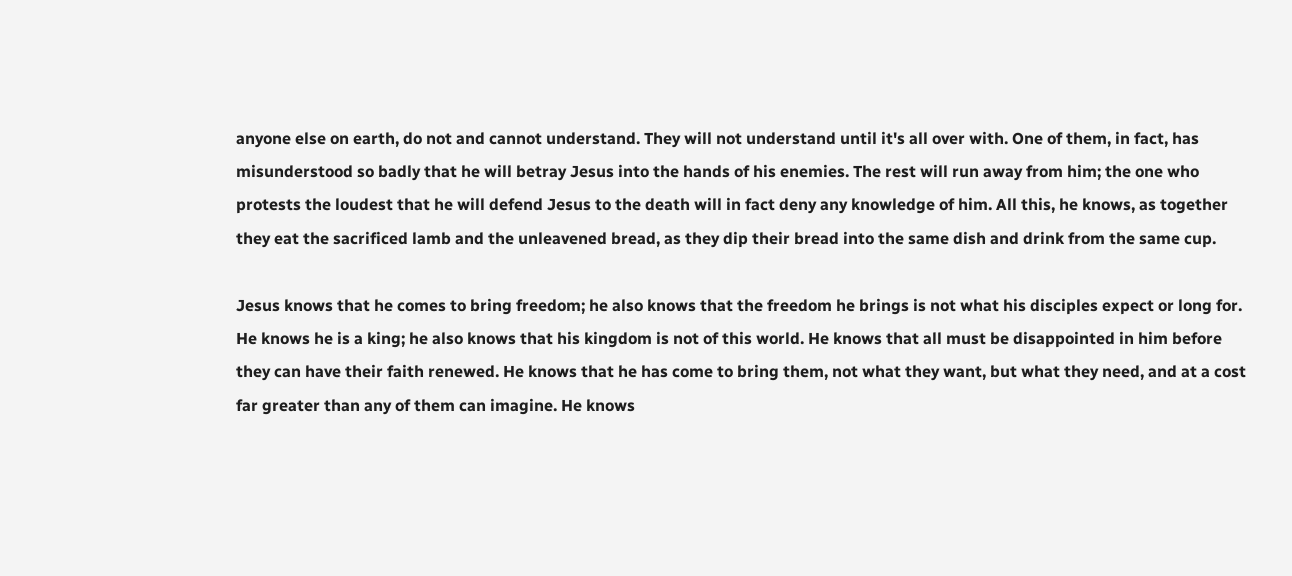anyone else on earth, do not and cannot understand. They will not understand until it's all over with. One of them, in fact, has misunderstood so badly that he will betray Jesus into the hands of his enemies. The rest will run away from him; the one who protests the loudest that he will defend Jesus to the death will in fact deny any knowledge of him. All this, he knows, as together they eat the sacrificed lamb and the unleavened bread, as they dip their bread into the same dish and drink from the same cup.

Jesus knows that he comes to bring freedom; he also knows that the freedom he brings is not what his disciples expect or long for. He knows he is a king; he also knows that his kingdom is not of this world. He knows that all must be disappointed in him before they can have their faith renewed. He knows that he has come to bring them, not what they want, but what they need, and at a cost far greater than any of them can imagine. He knows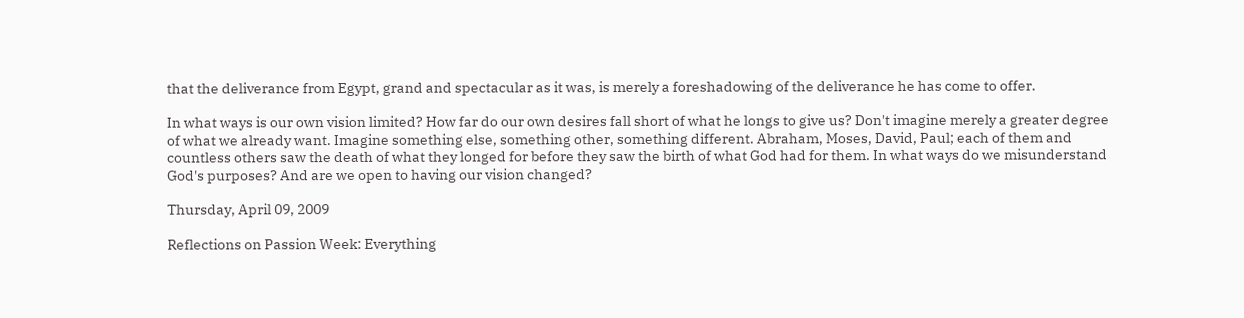that the deliverance from Egypt, grand and spectacular as it was, is merely a foreshadowing of the deliverance he has come to offer.

In what ways is our own vision limited? How far do our own desires fall short of what he longs to give us? Don't imagine merely a greater degree of what we already want. Imagine something else, something other, something different. Abraham, Moses, David, Paul; each of them and countless others saw the death of what they longed for before they saw the birth of what God had for them. In what ways do we misunderstand God's purposes? And are we open to having our vision changed?

Thursday, April 09, 2009

Reflections on Passion Week: Everything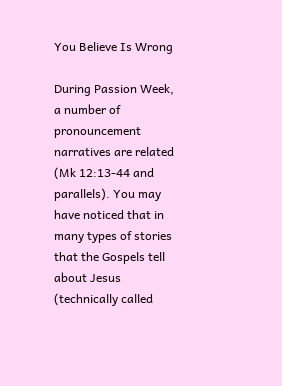You Believe Is Wrong

During Passion Week, a number of pronouncement narratives are related (Mk 12:13-44 and parallels). You may have noticed that in many types of stories that the Gospels tell about Jesus (technically called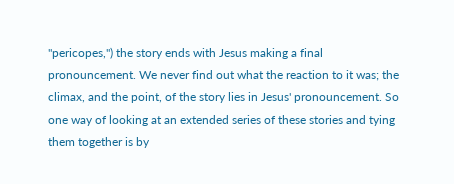"pericopes,") the story ends with Jesus making a final pronouncement. We never find out what the reaction to it was; the climax, and the point, of the story lies in Jesus' pronouncement. So one way of looking at an extended series of these stories and tying them together is by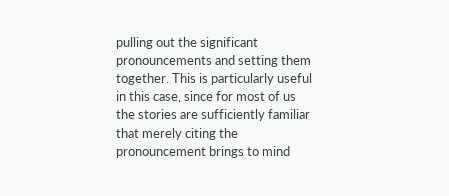pulling out the significant pronouncements and setting them together. This is particularly useful in this case, since for most of us the stories are sufficiently familiar that merely citing the pronouncement brings to mind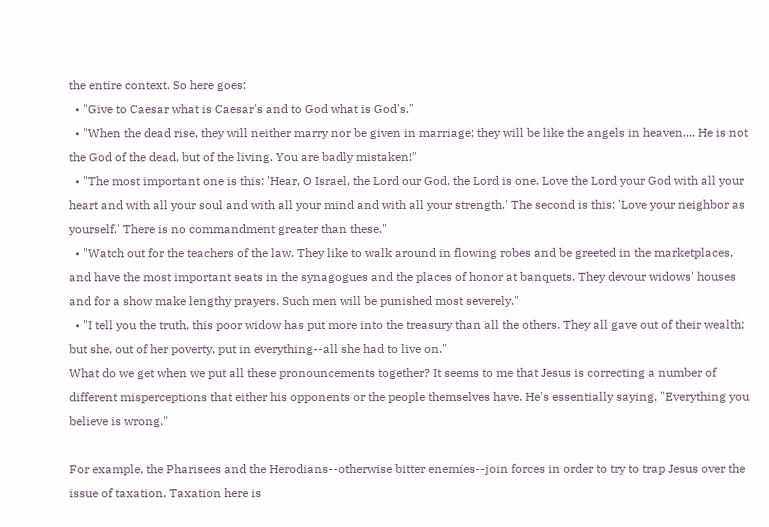the entire context. So here goes:
  • "Give to Caesar what is Caesar's and to God what is God's."
  • "When the dead rise, they will neither marry nor be given in marriage; they will be like the angels in heaven.... He is not the God of the dead, but of the living. You are badly mistaken!"
  • "The most important one is this: 'Hear, O Israel, the Lord our God, the Lord is one. Love the Lord your God with all your heart and with all your soul and with all your mind and with all your strength.' The second is this: 'Love your neighbor as yourself.' There is no commandment greater than these."
  • "Watch out for the teachers of the law. They like to walk around in flowing robes and be greeted in the marketplaces, and have the most important seats in the synagogues and the places of honor at banquets. They devour widows' houses and for a show make lengthy prayers. Such men will be punished most severely."
  • "I tell you the truth, this poor widow has put more into the treasury than all the others. They all gave out of their wealth; but she, out of her poverty, put in everything--all she had to live on."
What do we get when we put all these pronouncements together? It seems to me that Jesus is correcting a number of different misperceptions that either his opponents or the people themselves have. He's essentially saying, "Everything you believe is wrong."

For example, the Pharisees and the Herodians--otherwise bitter enemies--join forces in order to try to trap Jesus over the issue of taxation. Taxation here is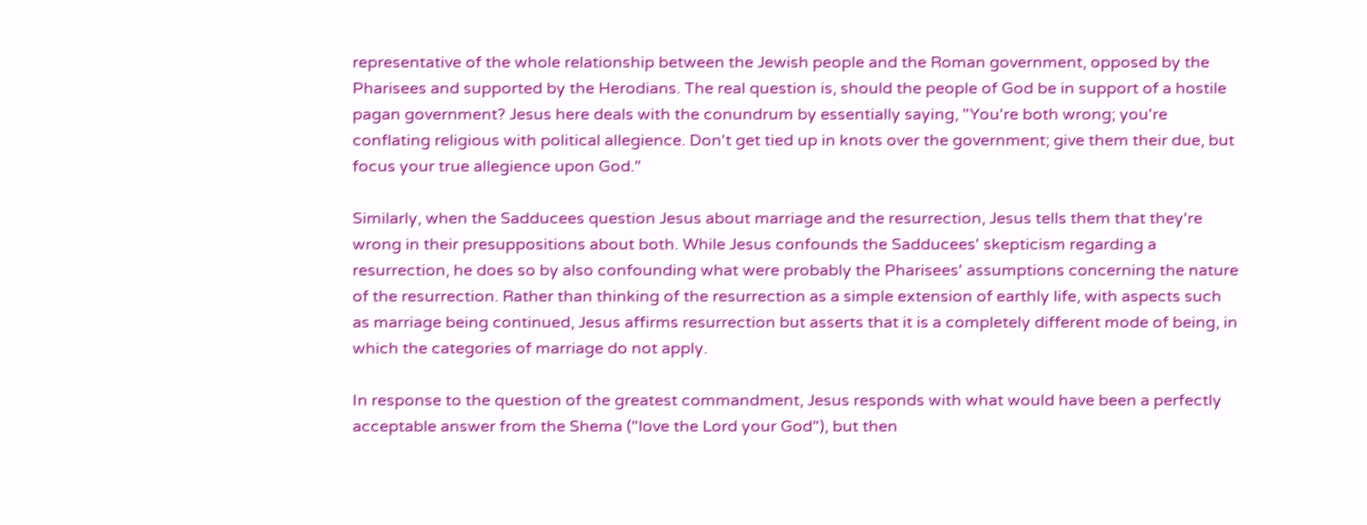representative of the whole relationship between the Jewish people and the Roman government, opposed by the Pharisees and supported by the Herodians. The real question is, should the people of God be in support of a hostile pagan government? Jesus here deals with the conundrum by essentially saying, "You're both wrong; you're conflating religious with political allegience. Don't get tied up in knots over the government; give them their due, but focus your true allegience upon God."

Similarly, when the Sadducees question Jesus about marriage and the resurrection, Jesus tells them that they're wrong in their presuppositions about both. While Jesus confounds the Sadducees' skepticism regarding a resurrection, he does so by also confounding what were probably the Pharisees' assumptions concerning the nature of the resurrection. Rather than thinking of the resurrection as a simple extension of earthly life, with aspects such as marriage being continued, Jesus affirms resurrection but asserts that it is a completely different mode of being, in which the categories of marriage do not apply.

In response to the question of the greatest commandment, Jesus responds with what would have been a perfectly acceptable answer from the Shema ("love the Lord your God"), but then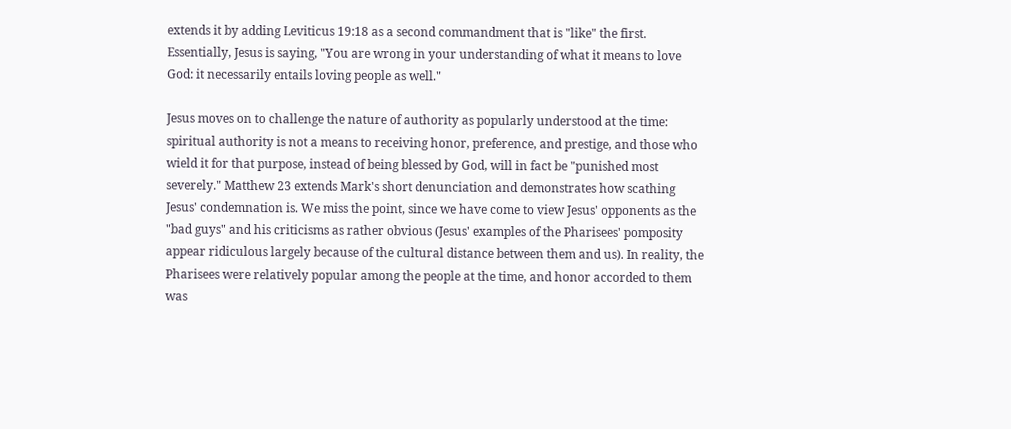extends it by adding Leviticus 19:18 as a second commandment that is "like" the first. Essentially, Jesus is saying, "You are wrong in your understanding of what it means to love God: it necessarily entails loving people as well."

Jesus moves on to challenge the nature of authority as popularly understood at the time: spiritual authority is not a means to receiving honor, preference, and prestige, and those who wield it for that purpose, instead of being blessed by God, will in fact be "punished most severely." Matthew 23 extends Mark's short denunciation and demonstrates how scathing Jesus' condemnation is. We miss the point, since we have come to view Jesus' opponents as the "bad guys" and his criticisms as rather obvious (Jesus' examples of the Pharisees' pomposity appear ridiculous largely because of the cultural distance between them and us). In reality, the Pharisees were relatively popular among the people at the time, and honor accorded to them was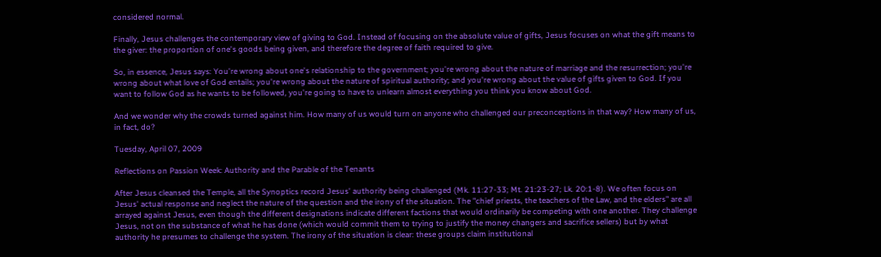considered normal.

Finally, Jesus challenges the contemporary view of giving to God. Instead of focusing on the absolute value of gifts, Jesus focuses on what the gift means to the giver: the proportion of one's goods being given, and therefore the degree of faith required to give.

So, in essence, Jesus says: You're wrong about one's relationship to the government; you're wrong about the nature of marriage and the resurrection; you're wrong about what love of God entails; you're wrong about the nature of spiritual authority; and you're wrong about the value of gifts given to God. If you want to follow God as he wants to be followed, you're going to have to unlearn almost everything you think you know about God.

And we wonder why the crowds turned against him. How many of us would turn on anyone who challenged our preconceptions in that way? How many of us, in fact, do?

Tuesday, April 07, 2009

Reflections on Passion Week: Authority and the Parable of the Tenants

After Jesus cleansed the Temple, all the Synoptics record Jesus' authority being challenged (Mk. 11:27-33; Mt. 21:23-27; Lk. 20:1-8). We often focus on Jesus' actual response and neglect the nature of the question and the irony of the situation. The "chief priests, the teachers of the Law, and the elders" are all arrayed against Jesus, even though the different designations indicate different factions that would ordinarily be competing with one another. They challenge Jesus, not on the substance of what he has done (which would commit them to trying to justify the money changers and sacrifice sellers) but by what authority he presumes to challenge the system. The irony of the situation is clear: these groups claim institutional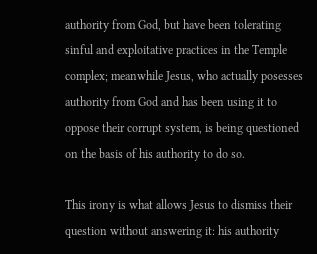authority from God, but have been tolerating sinful and exploitative practices in the Temple complex; meanwhile Jesus, who actually posesses authority from God and has been using it to oppose their corrupt system, is being questioned on the basis of his authority to do so.

This irony is what allows Jesus to dismiss their question without answering it: his authority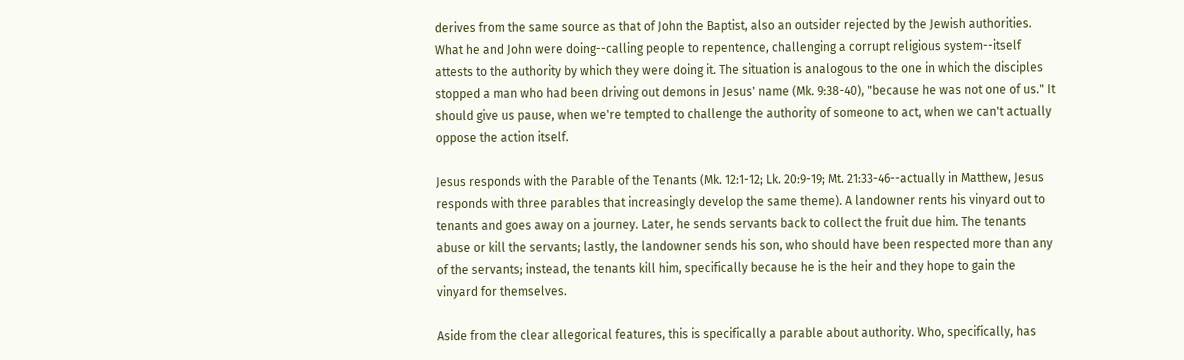derives from the same source as that of John the Baptist, also an outsider rejected by the Jewish authorities. What he and John were doing--calling people to repentence, challenging a corrupt religious system--itself attests to the authority by which they were doing it. The situation is analogous to the one in which the disciples stopped a man who had been driving out demons in Jesus' name (Mk. 9:38-40), "because he was not one of us." It should give us pause, when we're tempted to challenge the authority of someone to act, when we can't actually oppose the action itself.

Jesus responds with the Parable of the Tenants (Mk. 12:1-12; Lk. 20:9-19; Mt. 21:33-46--actually in Matthew, Jesus responds with three parables that increasingly develop the same theme). A landowner rents his vinyard out to tenants and goes away on a journey. Later, he sends servants back to collect the fruit due him. The tenants abuse or kill the servants; lastly, the landowner sends his son, who should have been respected more than any of the servants; instead, the tenants kill him, specifically because he is the heir and they hope to gain the vinyard for themselves.

Aside from the clear allegorical features, this is specifically a parable about authority. Who, specifically, has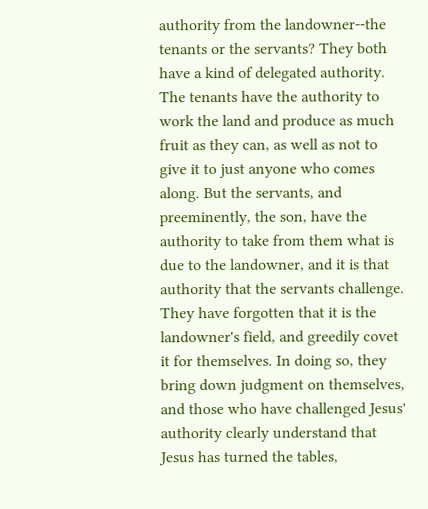authority from the landowner--the tenants or the servants? They both have a kind of delegated authority. The tenants have the authority to work the land and produce as much fruit as they can, as well as not to give it to just anyone who comes along. But the servants, and preeminently, the son, have the authority to take from them what is due to the landowner, and it is that authority that the servants challenge. They have forgotten that it is the landowner's field, and greedily covet it for themselves. In doing so, they bring down judgment on themselves, and those who have challenged Jesus' authority clearly understand that Jesus has turned the tables,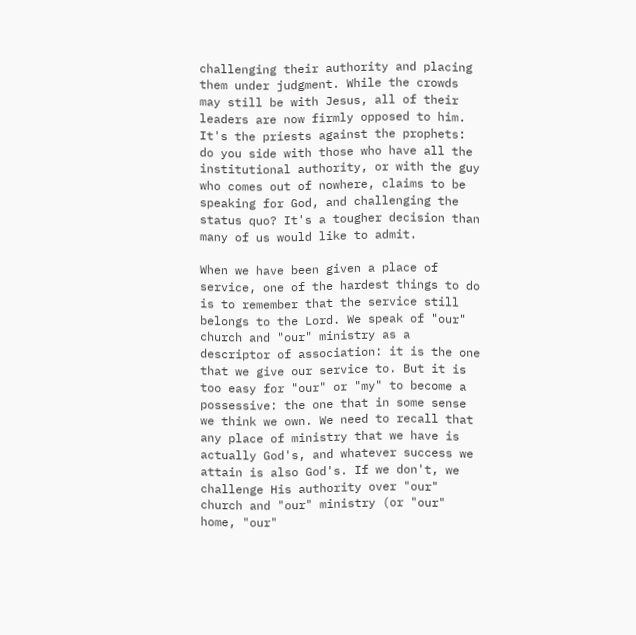challenging their authority and placing them under judgment. While the crowds may still be with Jesus, all of their leaders are now firmly opposed to him. It's the priests against the prophets: do you side with those who have all the institutional authority, or with the guy who comes out of nowhere, claims to be speaking for God, and challenging the status quo? It's a tougher decision than many of us would like to admit.

When we have been given a place of service, one of the hardest things to do is to remember that the service still belongs to the Lord. We speak of "our" church and "our" ministry as a descriptor of association: it is the one that we give our service to. But it is too easy for "our" or "my" to become a possessive: the one that in some sense we think we own. We need to recall that any place of ministry that we have is actually God's, and whatever success we attain is also God's. If we don't, we challenge His authority over "our" church and "our" ministry (or "our" home, "our"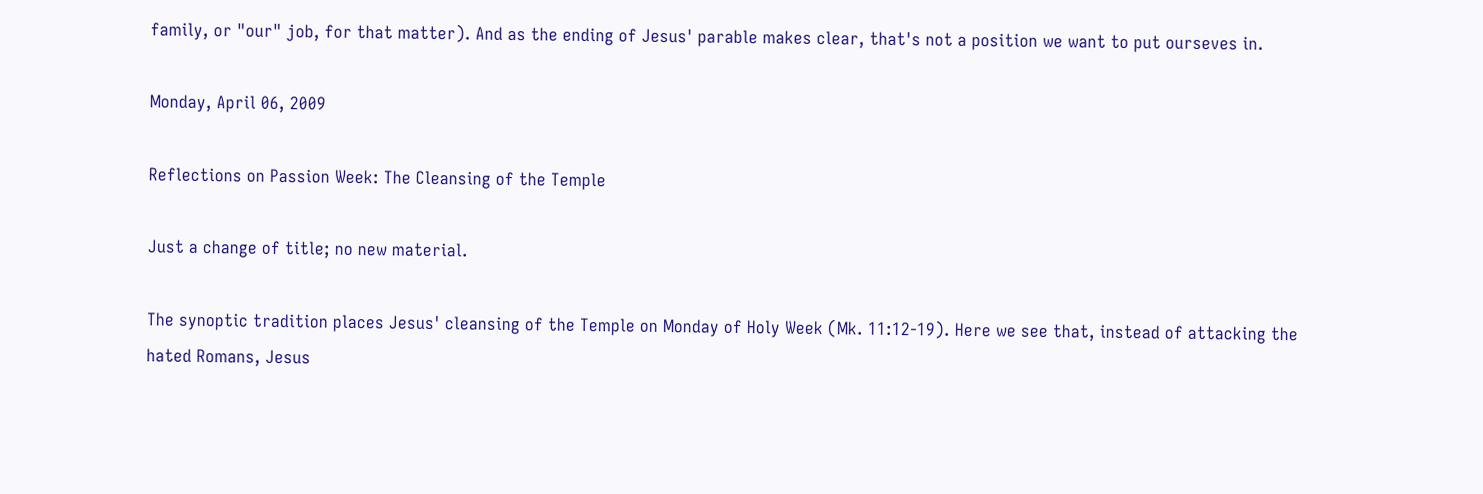family, or "our" job, for that matter). And as the ending of Jesus' parable makes clear, that's not a position we want to put ourseves in.

Monday, April 06, 2009

Reflections on Passion Week: The Cleansing of the Temple

Just a change of title; no new material.

The synoptic tradition places Jesus' cleansing of the Temple on Monday of Holy Week (Mk. 11:12-19). Here we see that, instead of attacking the hated Romans, Jesus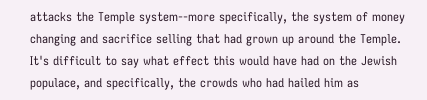attacks the Temple system--more specifically, the system of money changing and sacrifice selling that had grown up around the Temple. It's difficult to say what effect this would have had on the Jewish populace, and specifically, the crowds who had hailed him as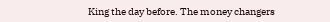King the day before. The money changers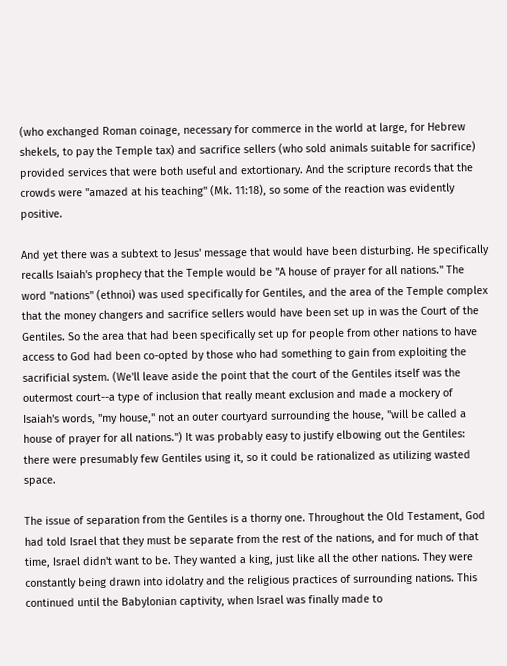(who exchanged Roman coinage, necessary for commerce in the world at large, for Hebrew shekels, to pay the Temple tax) and sacrifice sellers (who sold animals suitable for sacrifice) provided services that were both useful and extortionary. And the scripture records that the crowds were "amazed at his teaching" (Mk. 11:18), so some of the reaction was evidently positive.

And yet there was a subtext to Jesus' message that would have been disturbing. He specifically recalls Isaiah's prophecy that the Temple would be "A house of prayer for all nations." The word "nations" (ethnoi) was used specifically for Gentiles, and the area of the Temple complex that the money changers and sacrifice sellers would have been set up in was the Court of the Gentiles. So the area that had been specifically set up for people from other nations to have access to God had been co-opted by those who had something to gain from exploiting the sacrificial system. (We'll leave aside the point that the court of the Gentiles itself was the outermost court--a type of inclusion that really meant exclusion and made a mockery of Isaiah's words, "my house," not an outer courtyard surrounding the house, "will be called a house of prayer for all nations.") It was probably easy to justify elbowing out the Gentiles: there were presumably few Gentiles using it, so it could be rationalized as utilizing wasted space.

The issue of separation from the Gentiles is a thorny one. Throughout the Old Testament, God had told Israel that they must be separate from the rest of the nations, and for much of that time, Israel didn't want to be. They wanted a king, just like all the other nations. They were constantly being drawn into idolatry and the religious practices of surrounding nations. This continued until the Babylonian captivity, when Israel was finally made to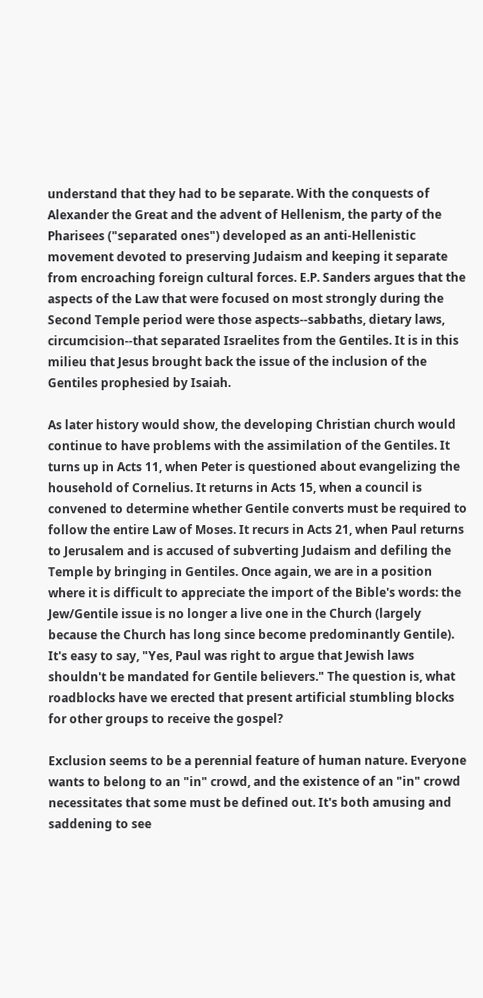understand that they had to be separate. With the conquests of Alexander the Great and the advent of Hellenism, the party of the Pharisees ("separated ones") developed as an anti-Hellenistic movement devoted to preserving Judaism and keeping it separate from encroaching foreign cultural forces. E.P. Sanders argues that the aspects of the Law that were focused on most strongly during the Second Temple period were those aspects--sabbaths, dietary laws, circumcision--that separated Israelites from the Gentiles. It is in this milieu that Jesus brought back the issue of the inclusion of the Gentiles prophesied by Isaiah.

As later history would show, the developing Christian church would continue to have problems with the assimilation of the Gentiles. It turns up in Acts 11, when Peter is questioned about evangelizing the household of Cornelius. It returns in Acts 15, when a council is convened to determine whether Gentile converts must be required to follow the entire Law of Moses. It recurs in Acts 21, when Paul returns to Jerusalem and is accused of subverting Judaism and defiling the Temple by bringing in Gentiles. Once again, we are in a position where it is difficult to appreciate the import of the Bible's words: the Jew/Gentile issue is no longer a live one in the Church (largely because the Church has long since become predominantly Gentile). It's easy to say, "Yes, Paul was right to argue that Jewish laws shouldn't be mandated for Gentile believers." The question is, what roadblocks have we erected that present artificial stumbling blocks for other groups to receive the gospel?

Exclusion seems to be a perennial feature of human nature. Everyone wants to belong to an "in" crowd, and the existence of an "in" crowd necessitates that some must be defined out. It's both amusing and saddening to see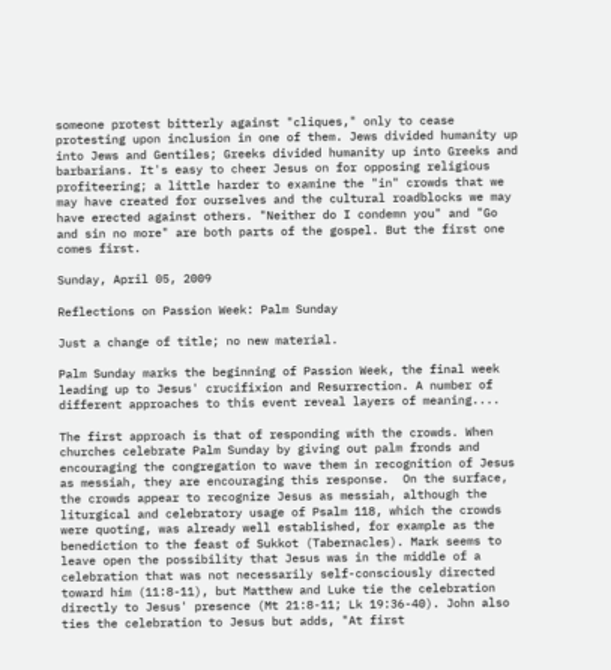someone protest bitterly against "cliques," only to cease protesting upon inclusion in one of them. Jews divided humanity up into Jews and Gentiles; Greeks divided humanity up into Greeks and barbarians. It's easy to cheer Jesus on for opposing religious profiteering; a little harder to examine the "in" crowds that we may have created for ourselves and the cultural roadblocks we may have erected against others. "Neither do I condemn you" and "Go and sin no more" are both parts of the gospel. But the first one comes first.

Sunday, April 05, 2009

Reflections on Passion Week: Palm Sunday

Just a change of title; no new material.

Palm Sunday marks the beginning of Passion Week, the final week leading up to Jesus' crucifixion and Resurrection. A number of different approaches to this event reveal layers of meaning....

The first approach is that of responding with the crowds. When churches celebrate Palm Sunday by giving out palm fronds and encouraging the congregation to wave them in recognition of Jesus as messiah, they are encouraging this response.  On the surface, the crowds appear to recognize Jesus as messiah, although the liturgical and celebratory usage of Psalm 118, which the crowds were quoting, was already well established, for example as the benediction to the feast of Sukkot (Tabernacles). Mark seems to leave open the possibility that Jesus was in the middle of a celebration that was not necessarily self-consciously directed toward him (11:8-11), but Matthew and Luke tie the celebration directly to Jesus' presence (Mt 21:8-11; Lk 19:36-40). John also ties the celebration to Jesus but adds, "At first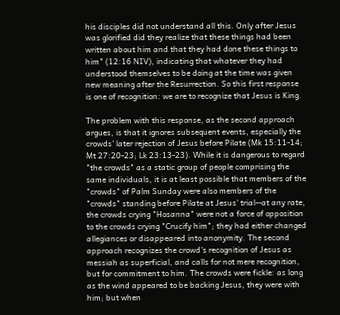his disciples did not understand all this. Only after Jesus was glorified did they realize that these things had been written about him and that they had done these things to him" (12:16 NIV), indicating that whatever they had understood themselves to be doing at the time was given new meaning after the Resurrection. So this first response is one of recognition: we are to recognize that Jesus is King.

The problem with this response, as the second approach argues, is that it ignores subsequent events, especially the crowds' later rejection of Jesus before Pilate (Mk 15:11-14; Mt 27:20-23; Lk 23:13-23). While it is dangerous to regard "the crowds" as a static group of people comprising the same individuals, it is at least possible that members of the "crowds" of Palm Sunday were also members of the "crowds" standing before Pilate at Jesus' trial--at any rate, the crowds crying "Hosanna" were not a force of opposition to the crowds crying "Crucify him"; they had either changed allegiances or disappeared into anonymity. The second approach recognizes the crowd's recognition of Jesus as messiah as superficial, and calls for not mere recognition, but for commitment to him. The crowds were fickle: as long as the wind appeared to be backing Jesus, they were with him; but when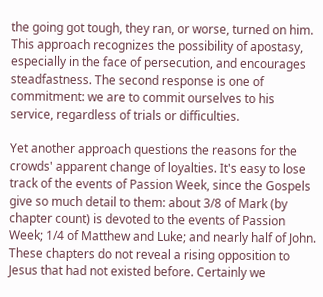the going got tough, they ran, or worse, turned on him. This approach recognizes the possibility of apostasy, especially in the face of persecution, and encourages steadfastness. The second response is one of commitment: we are to commit ourselves to his service, regardless of trials or difficulties.

Yet another approach questions the reasons for the crowds' apparent change of loyalties. It's easy to lose track of the events of Passion Week, since the Gospels give so much detail to them: about 3/8 of Mark (by chapter count) is devoted to the events of Passion Week; 1/4 of Matthew and Luke; and nearly half of John. These chapters do not reveal a rising opposition to Jesus that had not existed before. Certainly we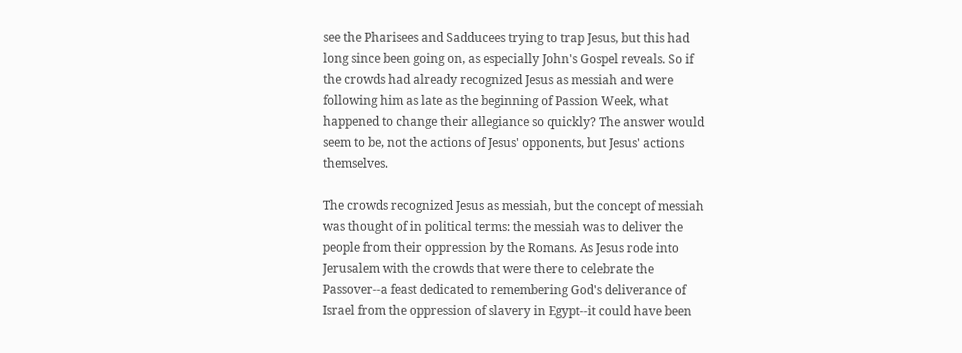see the Pharisees and Sadducees trying to trap Jesus, but this had long since been going on, as especially John's Gospel reveals. So if the crowds had already recognized Jesus as messiah and were following him as late as the beginning of Passion Week, what happened to change their allegiance so quickly? The answer would seem to be, not the actions of Jesus' opponents, but Jesus' actions themselves.

The crowds recognized Jesus as messiah, but the concept of messiah was thought of in political terms: the messiah was to deliver the people from their oppression by the Romans. As Jesus rode into Jerusalem with the crowds that were there to celebrate the Passover--a feast dedicated to remembering God's deliverance of Israel from the oppression of slavery in Egypt--it could have been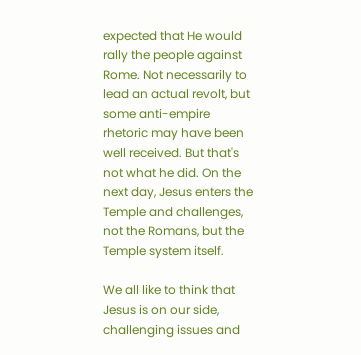expected that He would rally the people against Rome. Not necessarily to lead an actual revolt, but some anti-empire rhetoric may have been well received. But that's not what he did. On the next day, Jesus enters the Temple and challenges, not the Romans, but the Temple system itself.

We all like to think that Jesus is on our side, challenging issues and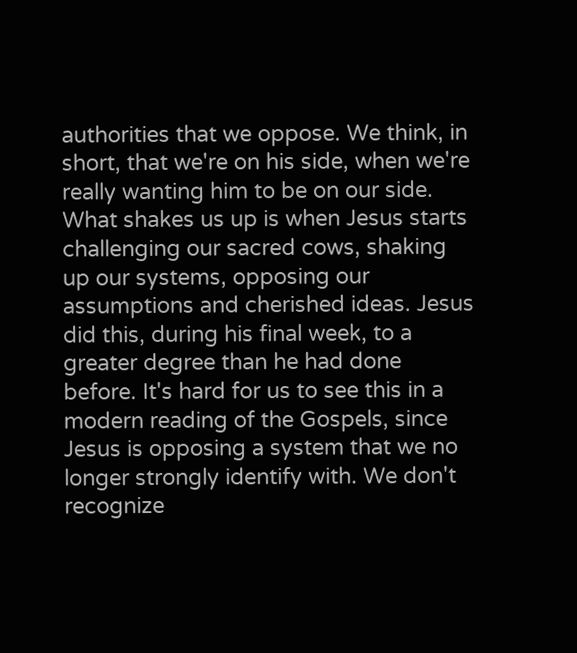authorities that we oppose. We think, in short, that we're on his side, when we're really wanting him to be on our side. What shakes us up is when Jesus starts challenging our sacred cows, shaking up our systems, opposing our assumptions and cherished ideas. Jesus did this, during his final week, to a greater degree than he had done before. It's hard for us to see this in a modern reading of the Gospels, since Jesus is opposing a system that we no longer strongly identify with. We don't recognize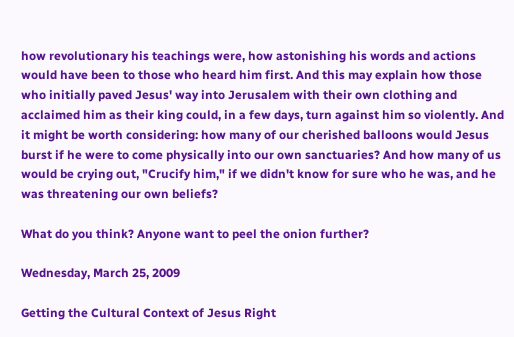how revolutionary his teachings were, how astonishing his words and actions would have been to those who heard him first. And this may explain how those who initially paved Jesus' way into Jerusalem with their own clothing and acclaimed him as their king could, in a few days, turn against him so violently. And it might be worth considering: how many of our cherished balloons would Jesus burst if he were to come physically into our own sanctuaries? And how many of us would be crying out, "Crucify him," if we didn't know for sure who he was, and he was threatening our own beliefs?

What do you think? Anyone want to peel the onion further?

Wednesday, March 25, 2009

Getting the Cultural Context of Jesus Right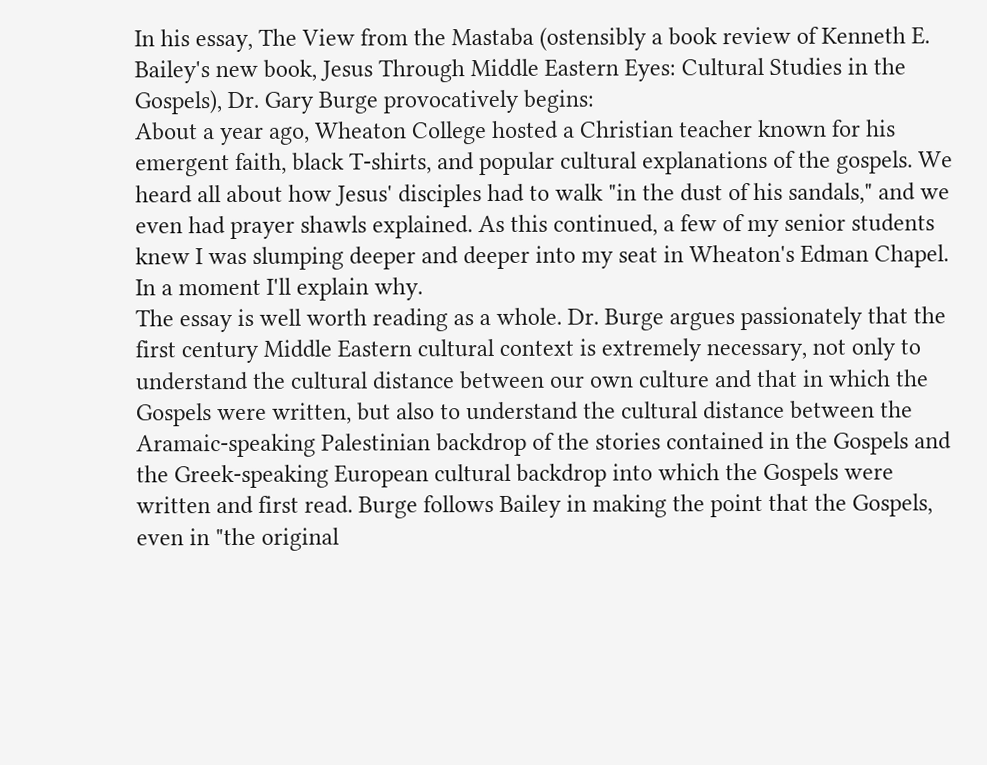In his essay, The View from the Mastaba (ostensibly a book review of Kenneth E. Bailey's new book, Jesus Through Middle Eastern Eyes: Cultural Studies in the Gospels), Dr. Gary Burge provocatively begins:
About a year ago, Wheaton College hosted a Christian teacher known for his emergent faith, black T-shirts, and popular cultural explanations of the gospels. We heard all about how Jesus' disciples had to walk "in the dust of his sandals," and we even had prayer shawls explained. As this continued, a few of my senior students knew I was slumping deeper and deeper into my seat in Wheaton's Edman Chapel. In a moment I'll explain why.
The essay is well worth reading as a whole. Dr. Burge argues passionately that the first century Middle Eastern cultural context is extremely necessary, not only to understand the cultural distance between our own culture and that in which the Gospels were written, but also to understand the cultural distance between the Aramaic-speaking Palestinian backdrop of the stories contained in the Gospels and the Greek-speaking European cultural backdrop into which the Gospels were written and first read. Burge follows Bailey in making the point that the Gospels, even in "the original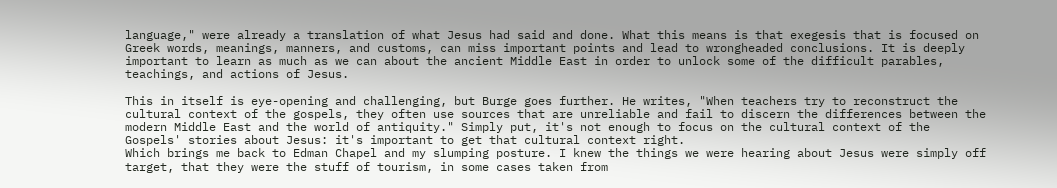language," were already a translation of what Jesus had said and done. What this means is that exegesis that is focused on Greek words, meanings, manners, and customs, can miss important points and lead to wrongheaded conclusions. It is deeply important to learn as much as we can about the ancient Middle East in order to unlock some of the difficult parables, teachings, and actions of Jesus.

This in itself is eye-opening and challenging, but Burge goes further. He writes, "When teachers try to reconstruct the cultural context of the gospels, they often use sources that are unreliable and fail to discern the differences between the modern Middle East and the world of antiquity." Simply put, it's not enough to focus on the cultural context of the Gospels' stories about Jesus: it's important to get that cultural context right.
Which brings me back to Edman Chapel and my slumping posture. I knew the things we were hearing about Jesus were simply off target, that they were the stuff of tourism, in some cases taken from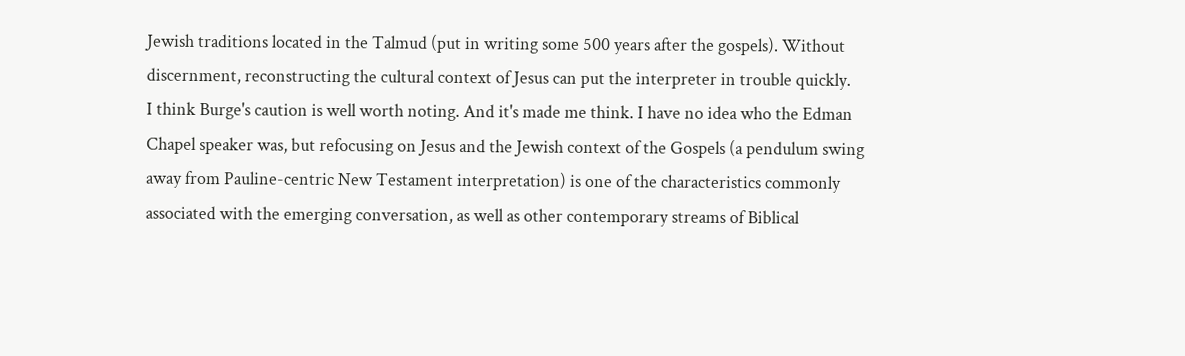Jewish traditions located in the Talmud (put in writing some 500 years after the gospels). Without discernment, reconstructing the cultural context of Jesus can put the interpreter in trouble quickly.
I think Burge's caution is well worth noting. And it's made me think. I have no idea who the Edman Chapel speaker was, but refocusing on Jesus and the Jewish context of the Gospels (a pendulum swing away from Pauline-centric New Testament interpretation) is one of the characteristics commonly associated with the emerging conversation, as well as other contemporary streams of Biblical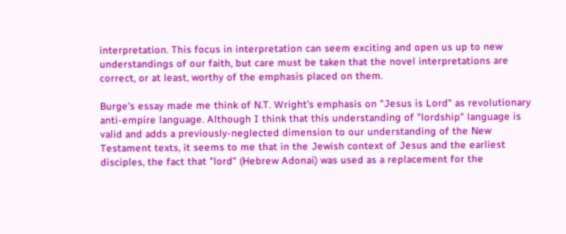interpretation. This focus in interpretation can seem exciting and open us up to new understandings of our faith, but care must be taken that the novel interpretations are correct, or at least, worthy of the emphasis placed on them.

Burge's essay made me think of N.T. Wright's emphasis on "Jesus is Lord" as revolutionary anti-empire language. Although I think that this understanding of "lordship" language is valid and adds a previously-neglected dimension to our understanding of the New Testament texts, it seems to me that in the Jewish context of Jesus and the earliest disciples, the fact that "lord" (Hebrew Adonai) was used as a replacement for the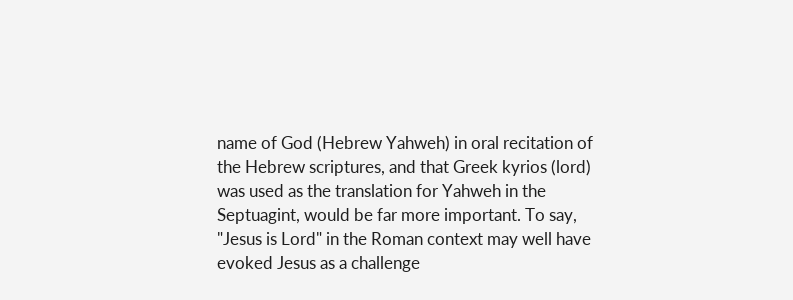name of God (Hebrew Yahweh) in oral recitation of the Hebrew scriptures, and that Greek kyrios (lord) was used as the translation for Yahweh in the Septuagint, would be far more important. To say, "Jesus is Lord" in the Roman context may well have evoked Jesus as a challenge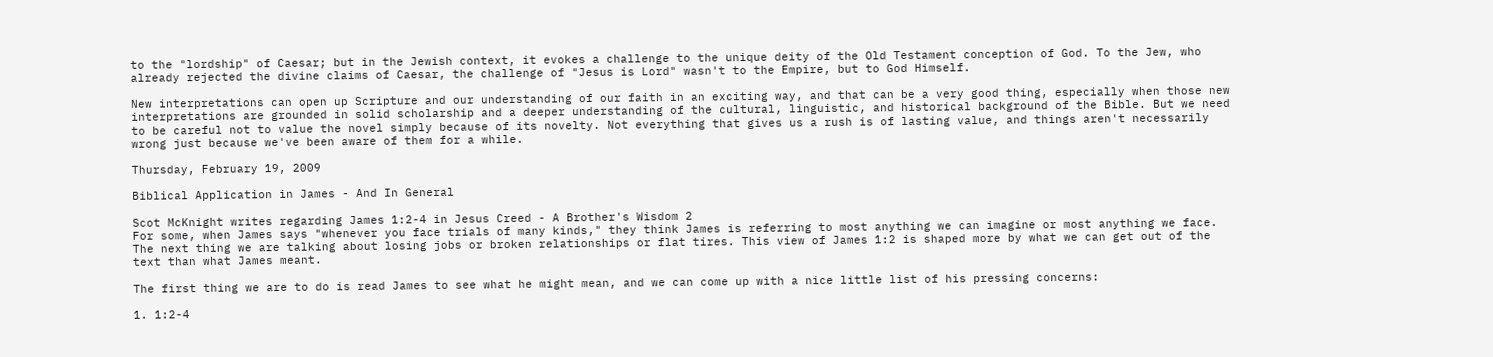to the "lordship" of Caesar; but in the Jewish context, it evokes a challenge to the unique deity of the Old Testament conception of God. To the Jew, who already rejected the divine claims of Caesar, the challenge of "Jesus is Lord" wasn't to the Empire, but to God Himself.

New interpretations can open up Scripture and our understanding of our faith in an exciting way, and that can be a very good thing, especially when those new interpretations are grounded in solid scholarship and a deeper understanding of the cultural, linguistic, and historical background of the Bible. But we need to be careful not to value the novel simply because of its novelty. Not everything that gives us a rush is of lasting value, and things aren't necessarily wrong just because we've been aware of them for a while.

Thursday, February 19, 2009

Biblical Application in James - And In General

Scot McKnight writes regarding James 1:2-4 in Jesus Creed - A Brother's Wisdom 2
For some, when James says "whenever you face trials of many kinds," they think James is referring to most anything we can imagine or most anything we face. The next thing we are talking about losing jobs or broken relationships or flat tires. This view of James 1:2 is shaped more by what we can get out of the text than what James meant.

The first thing we are to do is read James to see what he might mean, and we can come up with a nice little list of his pressing concerns:

1. 1:2-4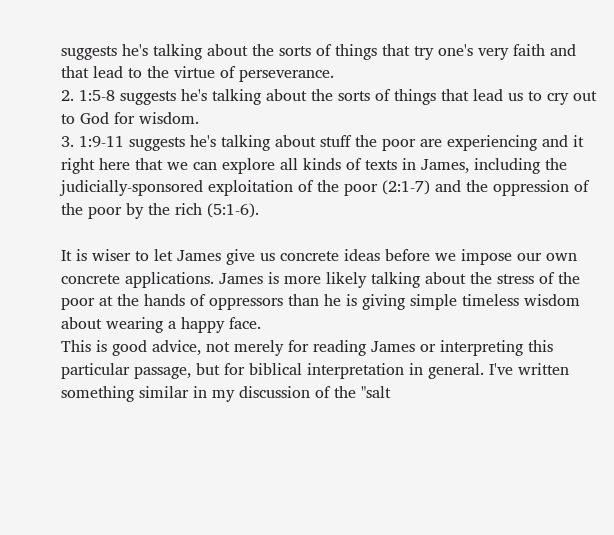suggests he's talking about the sorts of things that try one's very faith and that lead to the virtue of perseverance.
2. 1:5-8 suggests he's talking about the sorts of things that lead us to cry out to God for wisdom.
3. 1:9-11 suggests he's talking about stuff the poor are experiencing and it right here that we can explore all kinds of texts in James, including the judicially-sponsored exploitation of the poor (2:1-7) and the oppression of the poor by the rich (5:1-6).

It is wiser to let James give us concrete ideas before we impose our own concrete applications. James is more likely talking about the stress of the poor at the hands of oppressors than he is giving simple timeless wisdom about wearing a happy face.
This is good advice, not merely for reading James or interpreting this particular passage, but for biblical interpretation in general. I've written something similar in my discussion of the "salt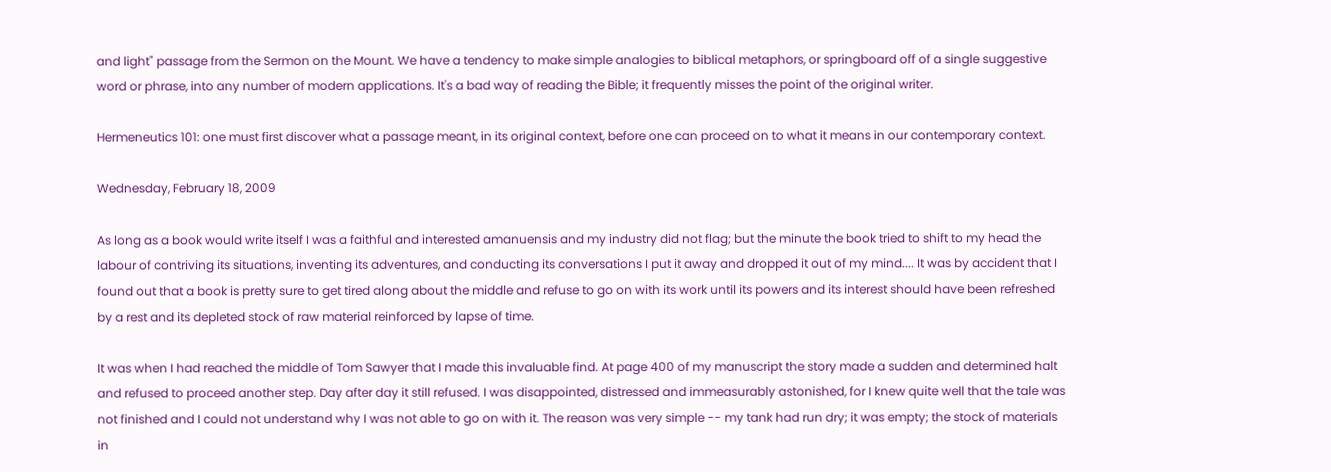and light" passage from the Sermon on the Mount. We have a tendency to make simple analogies to biblical metaphors, or springboard off of a single suggestive word or phrase, into any number of modern applications. It's a bad way of reading the Bible; it frequently misses the point of the original writer.

Hermeneutics 101: one must first discover what a passage meant, in its original context, before one can proceed on to what it means in our contemporary context.

Wednesday, February 18, 2009

As long as a book would write itself I was a faithful and interested amanuensis and my industry did not flag; but the minute the book tried to shift to my head the labour of contriving its situations, inventing its adventures, and conducting its conversations I put it away and dropped it out of my mind.... It was by accident that I found out that a book is pretty sure to get tired along about the middle and refuse to go on with its work until its powers and its interest should have been refreshed by a rest and its depleted stock of raw material reinforced by lapse of time.

It was when I had reached the middle of Tom Sawyer that I made this invaluable find. At page 400 of my manuscript the story made a sudden and determined halt and refused to proceed another step. Day after day it still refused. I was disappointed, distressed and immeasurably astonished, for I knew quite well that the tale was not finished and I could not understand why I was not able to go on with it. The reason was very simple -- my tank had run dry; it was empty; the stock of materials in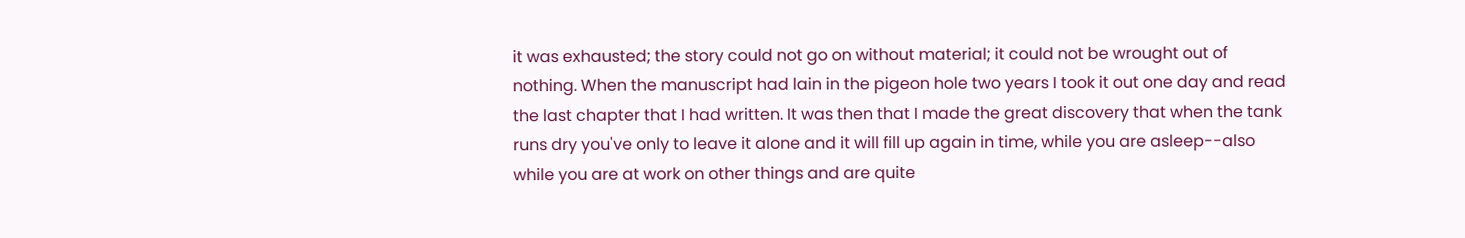it was exhausted; the story could not go on without material; it could not be wrought out of nothing. When the manuscript had lain in the pigeon hole two years I took it out one day and read the last chapter that I had written. It was then that I made the great discovery that when the tank runs dry you've only to leave it alone and it will fill up again in time, while you are asleep--also while you are at work on other things and are quite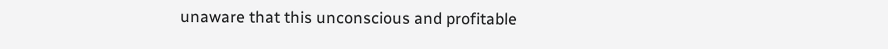unaware that this unconscious and profitable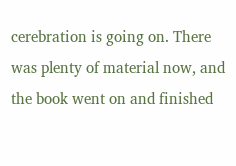cerebration is going on. There was plenty of material now, and the book went on and finished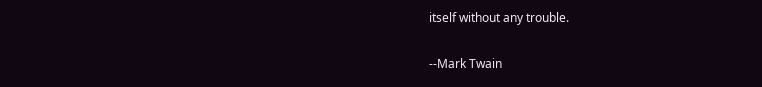itself without any trouble.

--Mark Twain